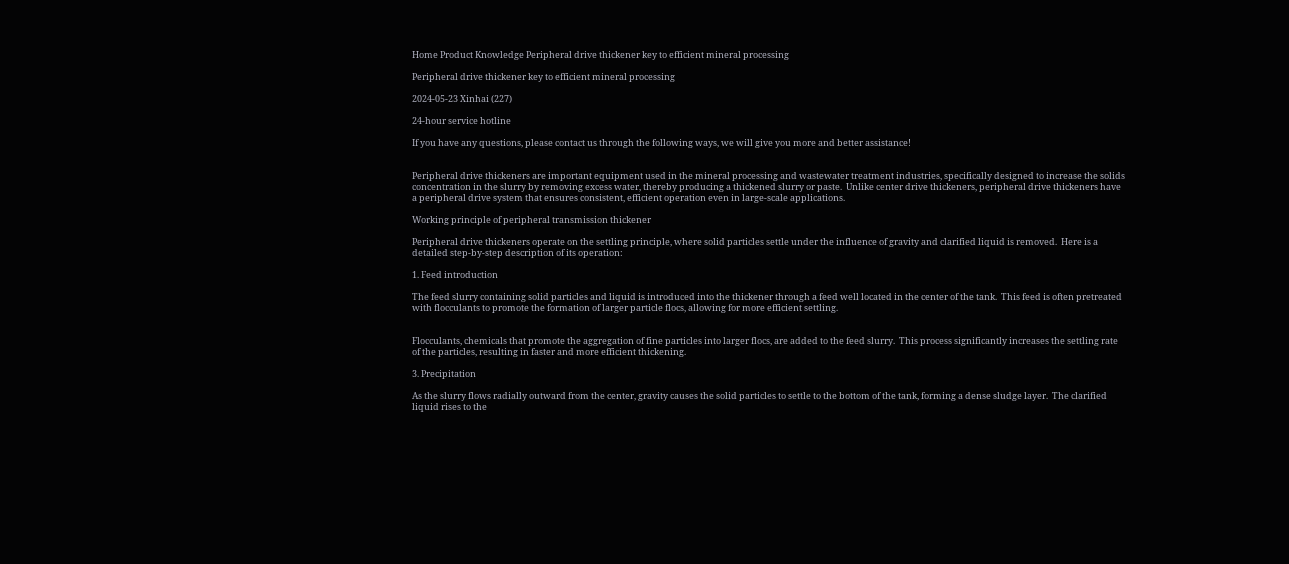Home Product Knowledge Peripheral drive thickener key to efficient mineral processing

Peripheral drive thickener key to efficient mineral processing

2024-05-23 Xinhai (227)

24-hour service hotline

If you have any questions, please contact us through the following ways, we will give you more and better assistance!


Peripheral drive thickeners are important equipment used in the mineral processing and wastewater treatment industries, specifically designed to increase the solids concentration in the slurry by removing excess water, thereby producing a thickened slurry or paste.  Unlike center drive thickeners, peripheral drive thickeners have a peripheral drive system that ensures consistent, efficient operation even in large-scale applications.

Working principle of peripheral transmission thickener

Peripheral drive thickeners operate on the settling principle, where solid particles settle under the influence of gravity and clarified liquid is removed.  Here is a detailed step-by-step description of its operation:

1. Feed introduction

The feed slurry containing solid particles and liquid is introduced into the thickener through a feed well located in the center of the tank.  This feed is often pretreated with flocculants to promote the formation of larger particle flocs, allowing for more efficient settling.


Flocculants, chemicals that promote the aggregation of fine particles into larger flocs, are added to the feed slurry.  This process significantly increases the settling rate of the particles, resulting in faster and more efficient thickening.

3. Precipitation

As the slurry flows radially outward from the center, gravity causes the solid particles to settle to the bottom of the tank, forming a dense sludge layer.  The clarified liquid rises to the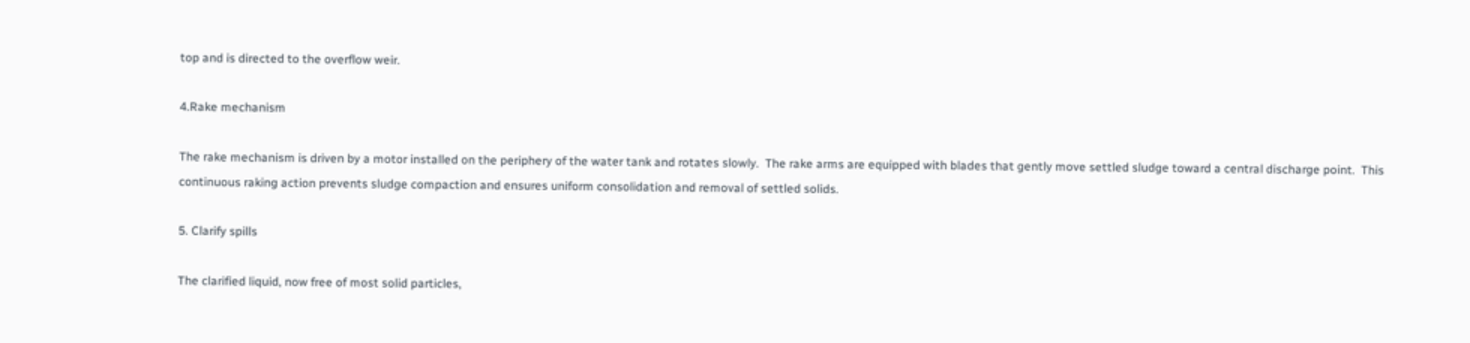top and is directed to the overflow weir.

4.Rake mechanism

The rake mechanism is driven by a motor installed on the periphery of the water tank and rotates slowly.  The rake arms are equipped with blades that gently move settled sludge toward a central discharge point.  This continuous raking action prevents sludge compaction and ensures uniform consolidation and removal of settled solids.

5. Clarify spills

The clarified liquid, now free of most solid particles,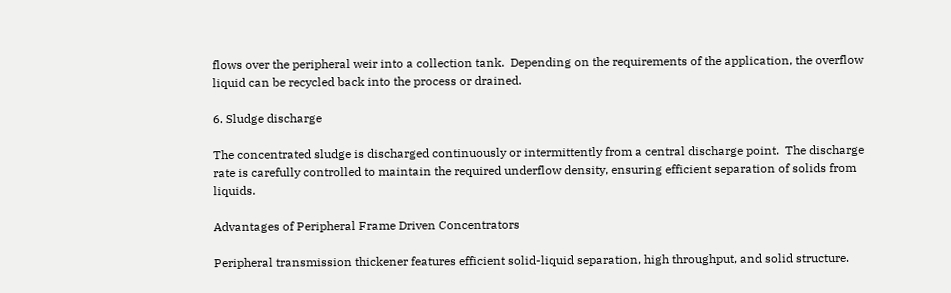flows over the peripheral weir into a collection tank.  Depending on the requirements of the application, the overflow liquid can be recycled back into the process or drained.

6. Sludge discharge

The concentrated sludge is discharged continuously or intermittently from a central discharge point.  The discharge rate is carefully controlled to maintain the required underflow density, ensuring efficient separation of solids from liquids.

Advantages of Peripheral Frame Driven Concentrators

Peripheral transmission thickener features efficient solid-liquid separation, high throughput, and solid structure.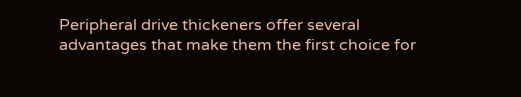Peripheral drive thickeners offer several advantages that make them the first choice for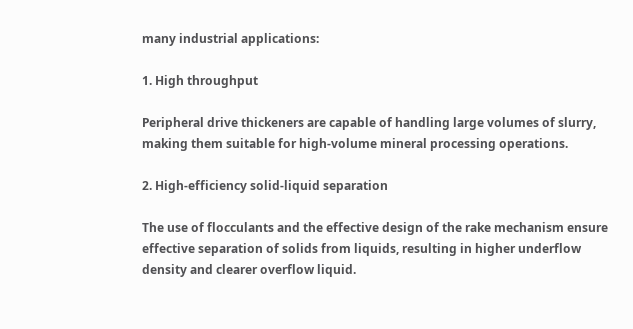many industrial applications:

1. High throughput

Peripheral drive thickeners are capable of handling large volumes of slurry, making them suitable for high-volume mineral processing operations.

2. High-efficiency solid-liquid separation

The use of flocculants and the effective design of the rake mechanism ensure effective separation of solids from liquids, resulting in higher underflow density and clearer overflow liquid.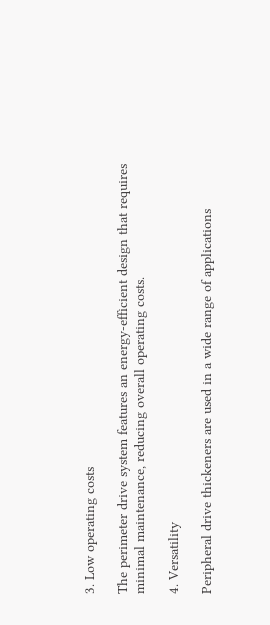3. Low operating costs

The perimeter drive system features an energy-efficient design that requires minimal maintenance, reducing overall operating costs.

4. Versatility

Peripheral drive thickeners are used in a wide range of applications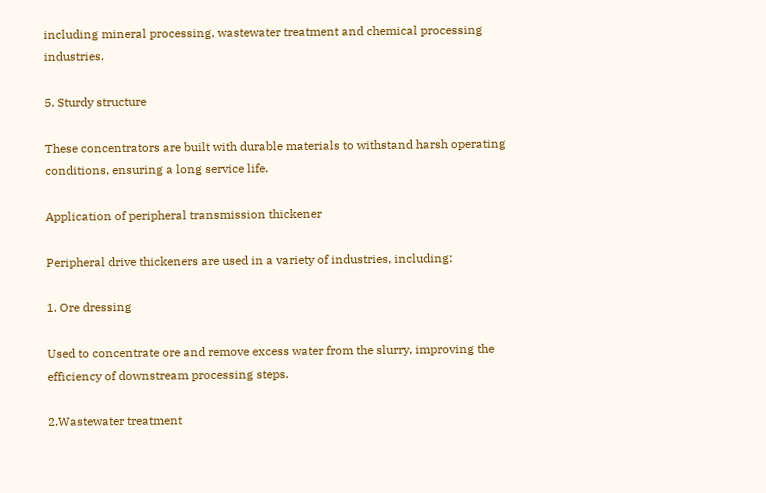including mineral processing, wastewater treatment and chemical processing industries.

5. Sturdy structure

These concentrators are built with durable materials to withstand harsh operating conditions, ensuring a long service life.

Application of peripheral transmission thickener

Peripheral drive thickeners are used in a variety of industries, including:

1. Ore dressing

Used to concentrate ore and remove excess water from the slurry, improving the efficiency of downstream processing steps.

2.Wastewater treatment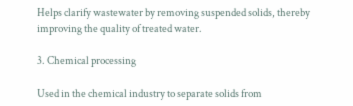Helps clarify wastewater by removing suspended solids, thereby improving the quality of treated water.

3. Chemical processing

Used in the chemical industry to separate solids from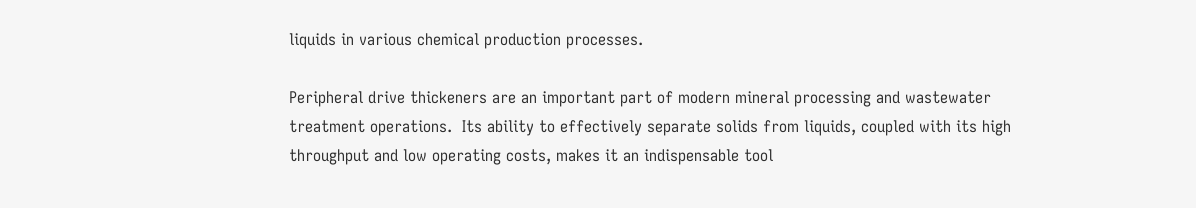liquids in various chemical production processes.

Peripheral drive thickeners are an important part of modern mineral processing and wastewater treatment operations.  Its ability to effectively separate solids from liquids, coupled with its high throughput and low operating costs, makes it an indispensable tool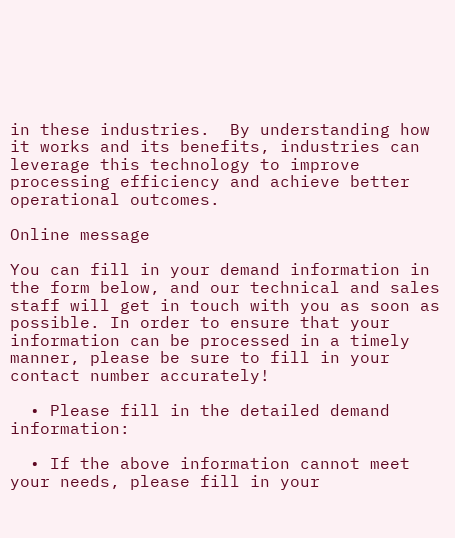in these industries.  By understanding how it works and its benefits, industries can leverage this technology to improve processing efficiency and achieve better operational outcomes.

Online message

You can fill in your demand information in the form below, and our technical and sales staff will get in touch with you as soon as possible. In order to ensure that your information can be processed in a timely manner, please be sure to fill in your contact number accurately!

  • Please fill in the detailed demand information:

  • If the above information cannot meet your needs, please fill in your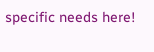specific needs here!